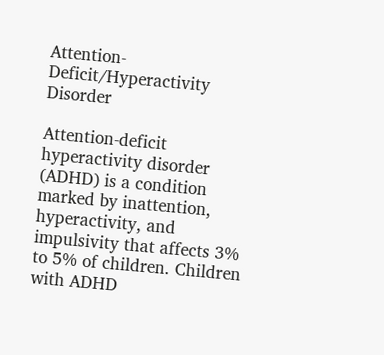Attention-Deficit/Hyperactivity Disorder

Attention-deficit hyperactivity disorder (ADHD) is a condition marked by inattention, hyperactivity, and impulsivity that affects 3% to 5% of children. Children with ADHD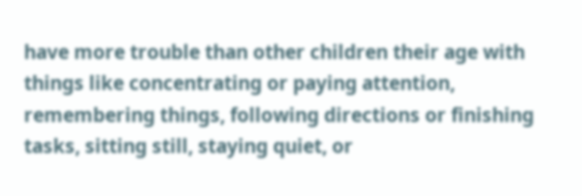have more trouble than other children their age with things like concentrating or paying attention, remembering things, following directions or finishing tasks, sitting still, staying quiet, or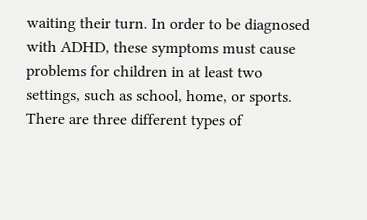waiting their turn. In order to be diagnosed with ADHD, these symptoms must cause problems for children in at least two settings, such as school, home, or sports. There are three different types of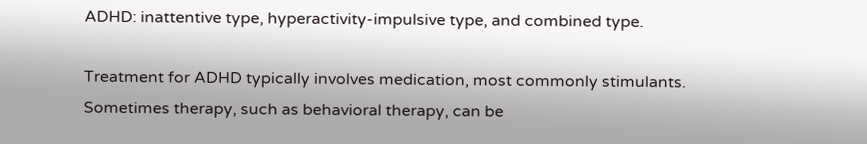ADHD: inattentive type, hyperactivity-impulsive type, and combined type.

Treatment for ADHD typically involves medication, most commonly stimulants. Sometimes therapy, such as behavioral therapy, can be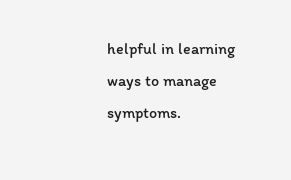helpful in learning ways to manage symptoms.